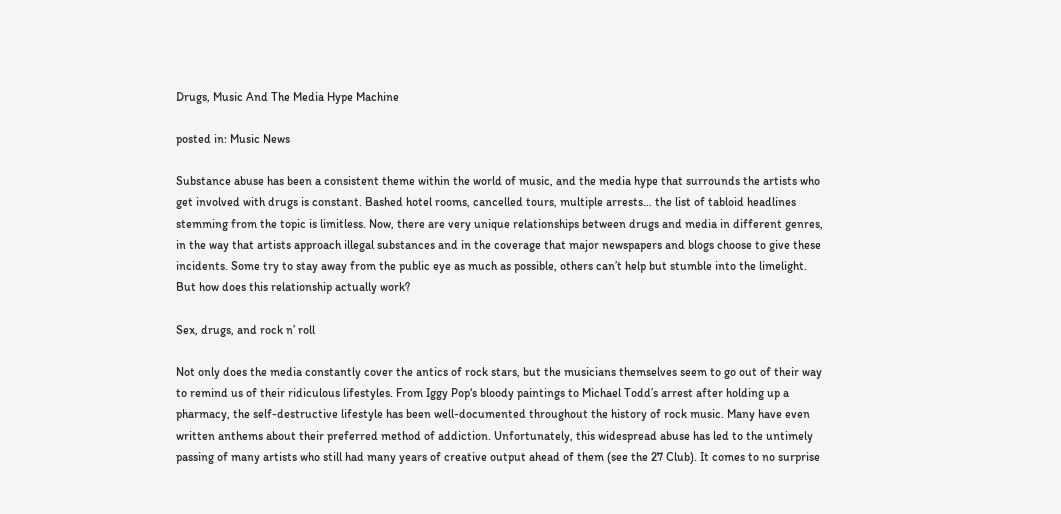Drugs, Music And The Media Hype Machine

posted in: Music News

Substance abuse has been a consistent theme within the world of music, and the media hype that surrounds the artists who get involved with drugs is constant. Bashed hotel rooms, cancelled tours, multiple arrests… the list of tabloid headlines stemming from the topic is limitless. Now, there are very unique relationships between drugs and media in different genres, in the way that artists approach illegal substances and in the coverage that major newspapers and blogs choose to give these incidents. Some try to stay away from the public eye as much as possible, others can’t help but stumble into the limelight. But how does this relationship actually work?

Sex, drugs, and rock n’ roll

Not only does the media constantly cover the antics of rock stars, but the musicians themselves seem to go out of their way to remind us of their ridiculous lifestyles. From Iggy Pop‘s bloody paintings to Michael Todd’s arrest after holding up a pharmacy, the self-destructive lifestyle has been well-documented throughout the history of rock music. Many have even written anthems about their preferred method of addiction. Unfortunately, this widespread abuse has led to the untimely passing of many artists who still had many years of creative output ahead of them (see the 27 Club). It comes to no surprise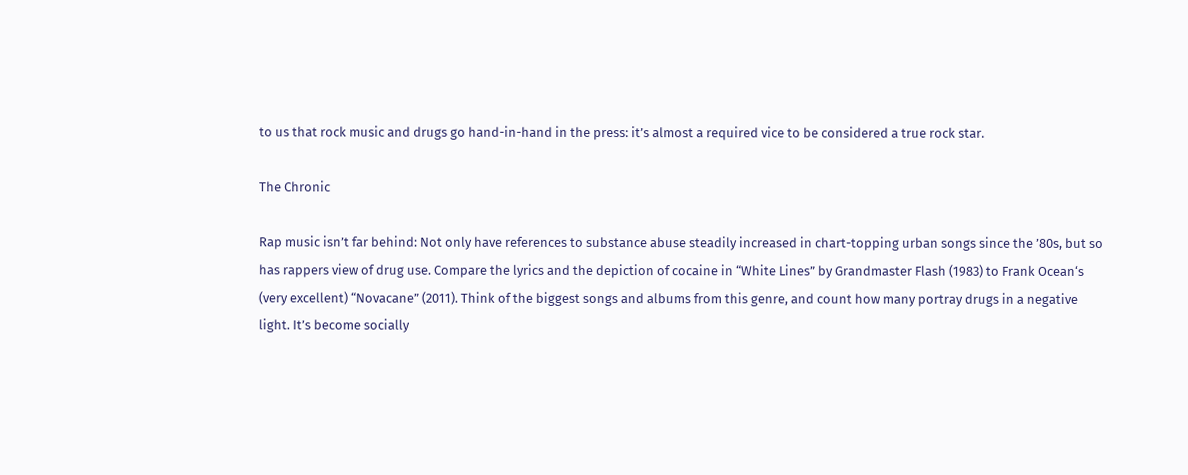to us that rock music and drugs go hand-in-hand in the press: it’s almost a required vice to be considered a true rock star.

The Chronic

Rap music isn’t far behind: Not only have references to substance abuse steadily increased in chart-topping urban songs since the ’80s, but so has rappers view of drug use. Compare the lyrics and the depiction of cocaine in “White Lines” by Grandmaster Flash (1983) to Frank Ocean‘s (very excellent) “Novacane” (2011). Think of the biggest songs and albums from this genre, and count how many portray drugs in a negative light. It’s become socially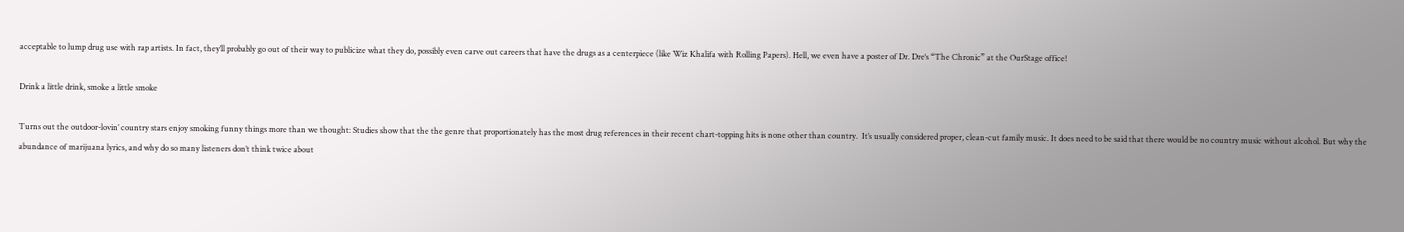acceptable to lump drug use with rap artists. In fact, they’ll probably go out of their way to publicize what they do, possibly even carve out careers that have the drugs as a centerpiece (like Wiz Khalifa with Rolling Papers). Hell, we even have a poster of Dr. Dre‘s “The Chronic” at the OurStage office!

Drink a little drink, smoke a little smoke

Turns out the outdoor-lovin’ country stars enjoy smoking funny things more than we thought: Studies show that the the genre that proportionately has the most drug references in their recent chart-topping hits is none other than country.  It’s usually considered proper, clean-cut family music. It does need to be said that there would be no country music without alcohol. But why the abundance of marijuana lyrics, and why do so many listeners don’t think twice about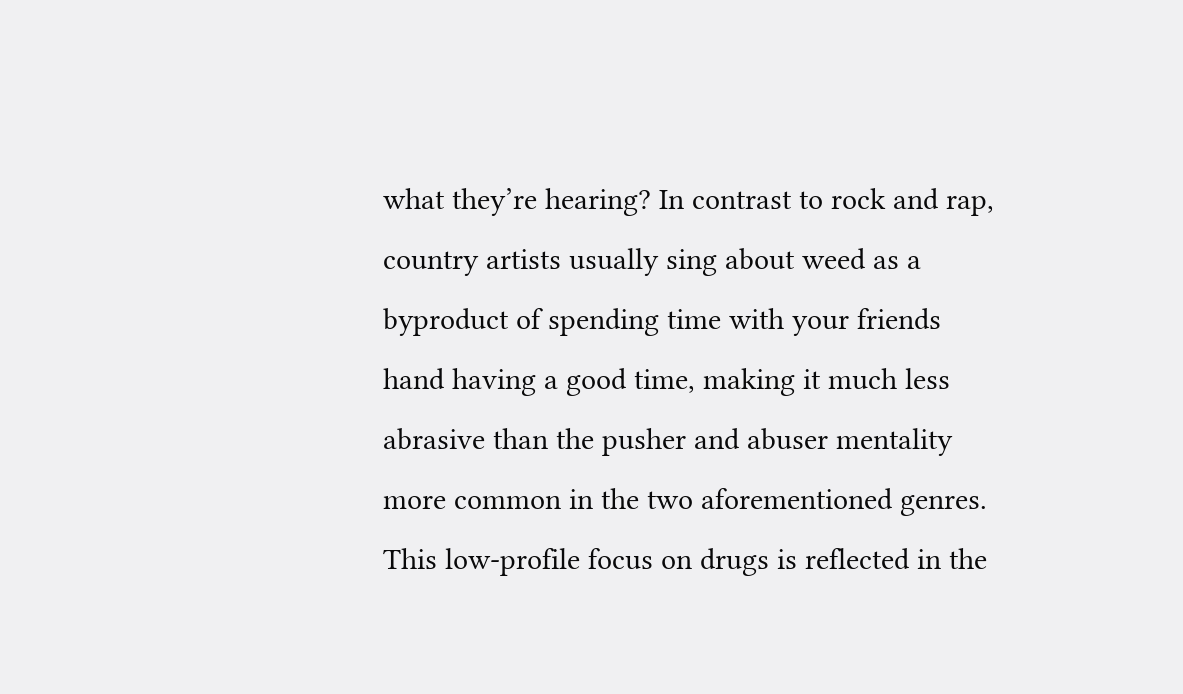what they’re hearing? In contrast to rock and rap, country artists usually sing about weed as a byproduct of spending time with your friends hand having a good time, making it much less abrasive than the pusher and abuser mentality more common in the two aforementioned genres. This low-profile focus on drugs is reflected in the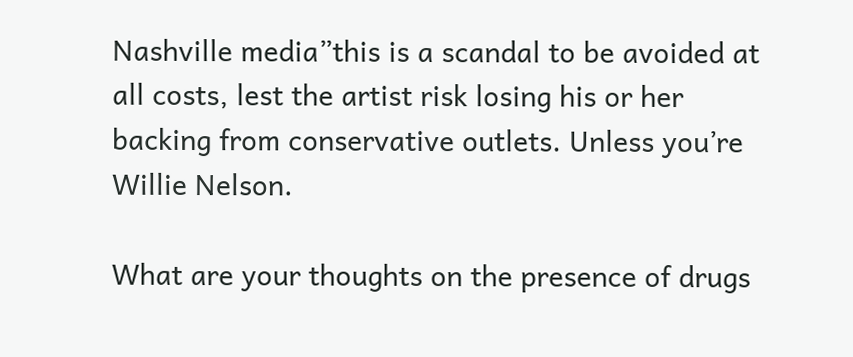Nashville media”this is a scandal to be avoided at all costs, lest the artist risk losing his or her backing from conservative outlets. Unless you’re Willie Nelson.

What are your thoughts on the presence of drugs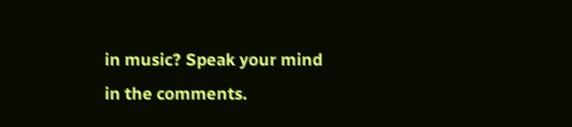in music? Speak your mind in the comments.